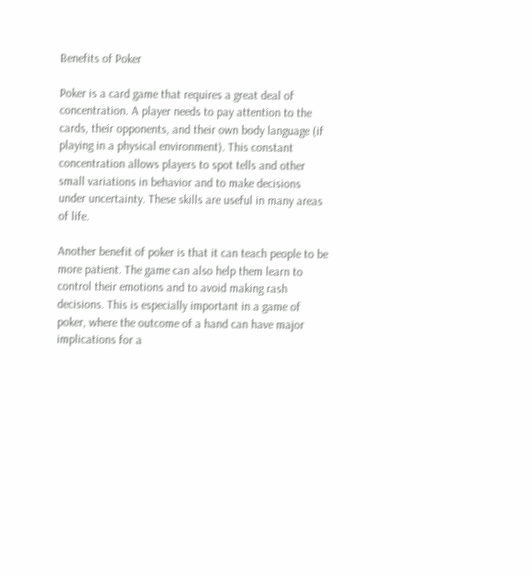Benefits of Poker

Poker is a card game that requires a great deal of concentration. A player needs to pay attention to the cards, their opponents, and their own body language (if playing in a physical environment). This constant concentration allows players to spot tells and other small variations in behavior and to make decisions under uncertainty. These skills are useful in many areas of life.

Another benefit of poker is that it can teach people to be more patient. The game can also help them learn to control their emotions and to avoid making rash decisions. This is especially important in a game of poker, where the outcome of a hand can have major implications for a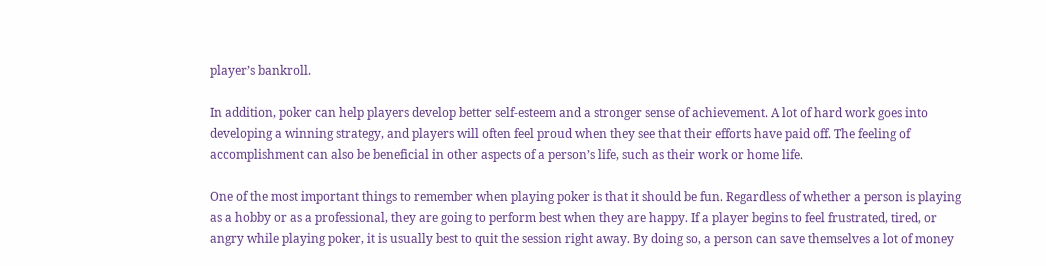player’s bankroll.

In addition, poker can help players develop better self-esteem and a stronger sense of achievement. A lot of hard work goes into developing a winning strategy, and players will often feel proud when they see that their efforts have paid off. The feeling of accomplishment can also be beneficial in other aspects of a person’s life, such as their work or home life.

One of the most important things to remember when playing poker is that it should be fun. Regardless of whether a person is playing as a hobby or as a professional, they are going to perform best when they are happy. If a player begins to feel frustrated, tired, or angry while playing poker, it is usually best to quit the session right away. By doing so, a person can save themselves a lot of money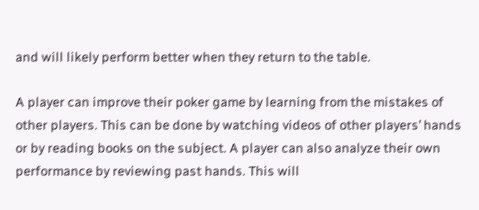and will likely perform better when they return to the table.

A player can improve their poker game by learning from the mistakes of other players. This can be done by watching videos of other players’ hands or by reading books on the subject. A player can also analyze their own performance by reviewing past hands. This will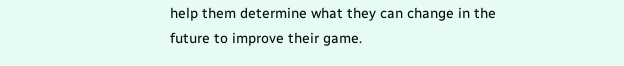help them determine what they can change in the future to improve their game.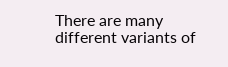There are many different variants of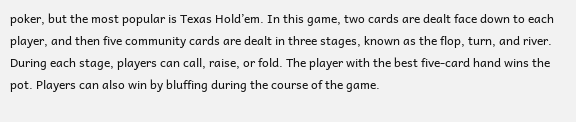poker, but the most popular is Texas Hold’em. In this game, two cards are dealt face down to each player, and then five community cards are dealt in three stages, known as the flop, turn, and river. During each stage, players can call, raise, or fold. The player with the best five-card hand wins the pot. Players can also win by bluffing during the course of the game.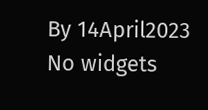By 14April2023
No widgets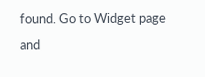found. Go to Widget page and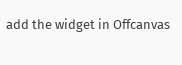add the widget in Offcanvas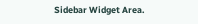Sidebar Widget Area.